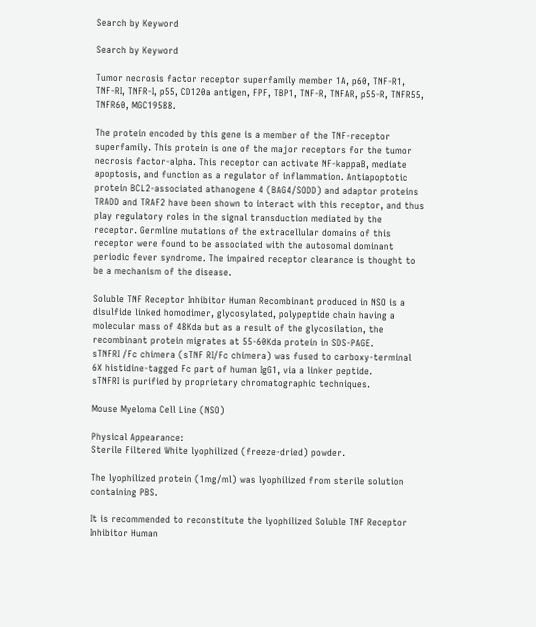Search by Keyword

Search by Keyword

Tumor necrosis factor receptor superfamily member 1A, p60, TNF-R1, TNF-RI, TNFR-I, p55, CD120a antigen, FPF, TBP1, TNF-R, TNFAR, p55-R, TNFR55, TNFR60, MGC19588.

The protein encoded by this gene is a member of the TNF-receptor superfamily. This protein is one of the major receptors for the tumor necrosis factor-alpha. This receptor can activate NF-kappaB, mediate apoptosis, and function as a regulator of inflammation. Antiapoptotic protein BCL2-associated athanogene 4 (BAG4/SODD) and adaptor proteins TRADD and TRAF2 have been shown to interact with this receptor, and thus play regulatory roles in the signal transduction mediated by the receptor. Germline mutations of the extracellular domains of this receptor were found to be associated with the autosomal dominant periodic fever syndrome. The impaired receptor clearance is thought to be a mechanism of the disease.

Soluble TNF Receptor Inhibitor Human Recombinant produced in NSO is a disulfide linked homodimer, glycosylated, polypeptide chain having a molecular mass of 48Kda but as a result of the glycosilation, the recombinant protein migrates at 55-60Kda protein in SDS-PAGE.
sTNFRI /Fc chimera (sTNF RI/Fc chimera) was fused to carboxy-terminal 6X histidine-tagged Fc part of human IgG1, via a linker peptide.
sTNFRI is purified by proprietary chromatographic techniques.

Mouse Myeloma Cell Line (NSO)

Physical Appearance:
Sterile Filtered White lyophilized (freeze-dried) powder.

The lyophilized protein (1mg/ml) was lyophilized from sterile solution containing PBS.

It is recommended to reconstitute the lyophilized Soluble TNF Receptor Inhibitor Human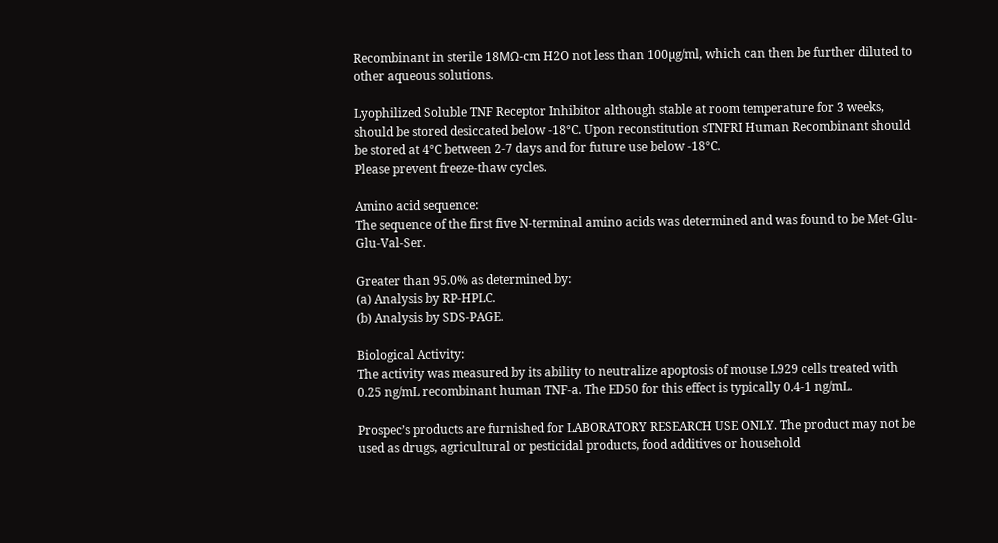Recombinant in sterile 18MΩ-cm H2O not less than 100µg/ml, which can then be further diluted to other aqueous solutions.

Lyophilized Soluble TNF Receptor Inhibitor although stable at room temperature for 3 weeks, should be stored desiccated below -18°C. Upon reconstitution sTNFRI Human Recombinant should be stored at 4°C between 2-7 days and for future use below -18°C.
Please prevent freeze-thaw cycles.

Amino acid sequence:
The sequence of the first five N-terminal amino acids was determined and was found to be Met-Glu-Glu-Val-Ser.

Greater than 95.0% as determined by:
(a) Analysis by RP-HPLC.
(b) Analysis by SDS-PAGE.

Biological Activity:
The activity was measured by its ability to neutralize apoptosis of mouse L929 cells treated with 0.25 ng/mL recombinant human TNF-a. The ED50 for this effect is typically 0.4-1 ng/mL.

Prospec’s products are furnished for LABORATORY RESEARCH USE ONLY. The product may not be used as drugs, agricultural or pesticidal products, food additives or household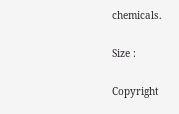chemicals.

Size :

Copyright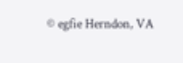© egfie Herndon, VA